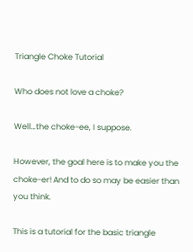Triangle Choke Tutorial

Who does not love a choke?

Well…the choke-ee, I suppose.

However, the goal here is to make you the choke-er! And to do so may be easier than you think.

This is a tutorial for the basic triangle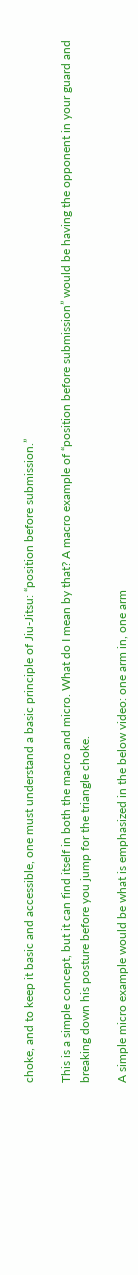choke, and to keep it basic and accessible, one must understand a basic principle of Jiu-Jitsu: “position before submission.”

This is a simple concept, but it can find itself in both the macro and micro. What do I mean by that? A macro example of “position before submission” would be having the opponent in your guard and breaking down his posture before you jump for the triangle choke.

A simple micro example would be what is emphasized in the below video: one arm in, one arm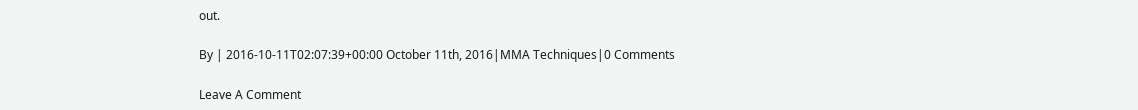out.

By | 2016-10-11T02:07:39+00:00 October 11th, 2016|MMA Techniques|0 Comments

Leave A Comment